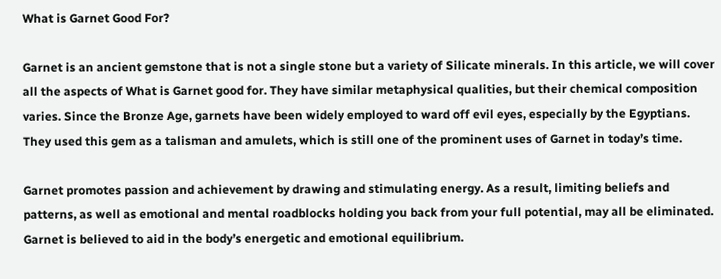What is Garnet Good For?

Garnet is an ancient gemstone that is not a single stone but a variety of Silicate minerals. In this article, we will cover all the aspects of What is Garnet good for. They have similar metaphysical qualities, but their chemical composition varies. Since the Bronze Age, garnets have been widely employed to ward off evil eyes, especially by the Egyptians. They used this gem as a talisman and amulets, which is still one of the prominent uses of Garnet in today’s time.

Garnet promotes passion and achievement by drawing and stimulating energy. As a result, limiting beliefs and patterns, as well as emotional and mental roadblocks holding you back from your full potential, may all be eliminated. Garnet is believed to aid in the body’s energetic and emotional equilibrium.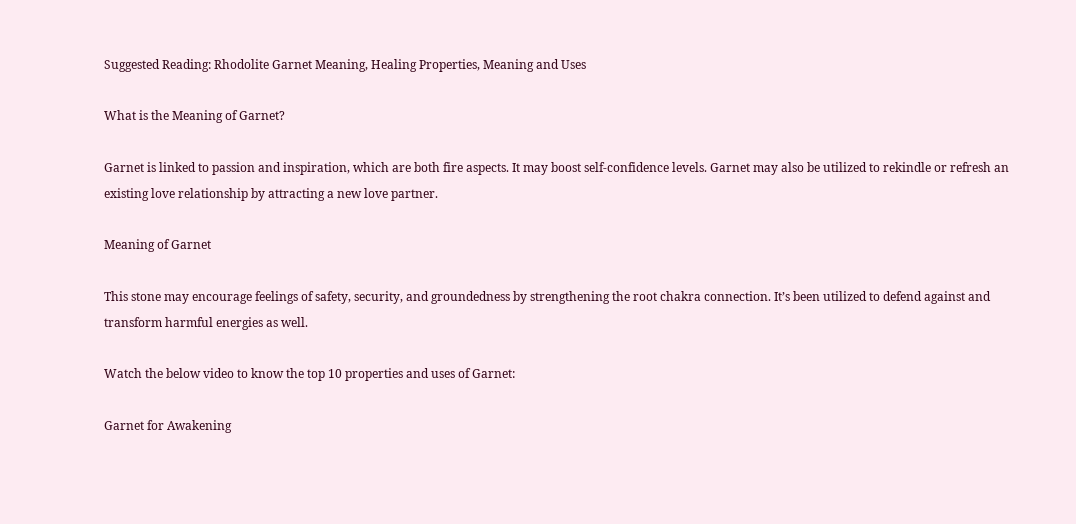Suggested Reading: Rhodolite Garnet Meaning, Healing Properties, Meaning and Uses

What is the Meaning of Garnet?

Garnet is linked to passion and inspiration, which are both fire aspects. It may boost self-confidence levels. Garnet may also be utilized to rekindle or refresh an existing love relationship by attracting a new love partner.

Meaning of Garnet

This stone may encourage feelings of safety, security, and groundedness by strengthening the root chakra connection. It’s been utilized to defend against and transform harmful energies as well.

Watch the below video to know the top 10 properties and uses of Garnet:

Garnet for Awakening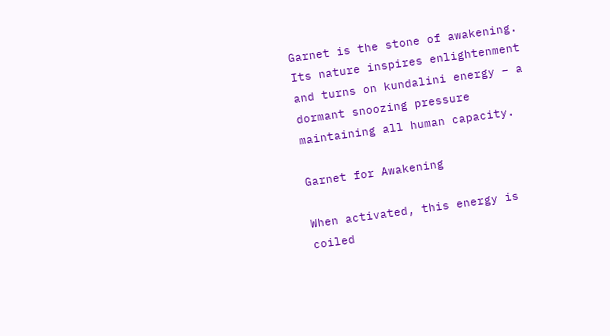Garnet is the stone of awakening. Its nature inspires enlightenment and turns on kundalini energy – a dormant snoozing pressure maintaining all human capacity.

Garnet for Awakening

When activated, this energy is coiled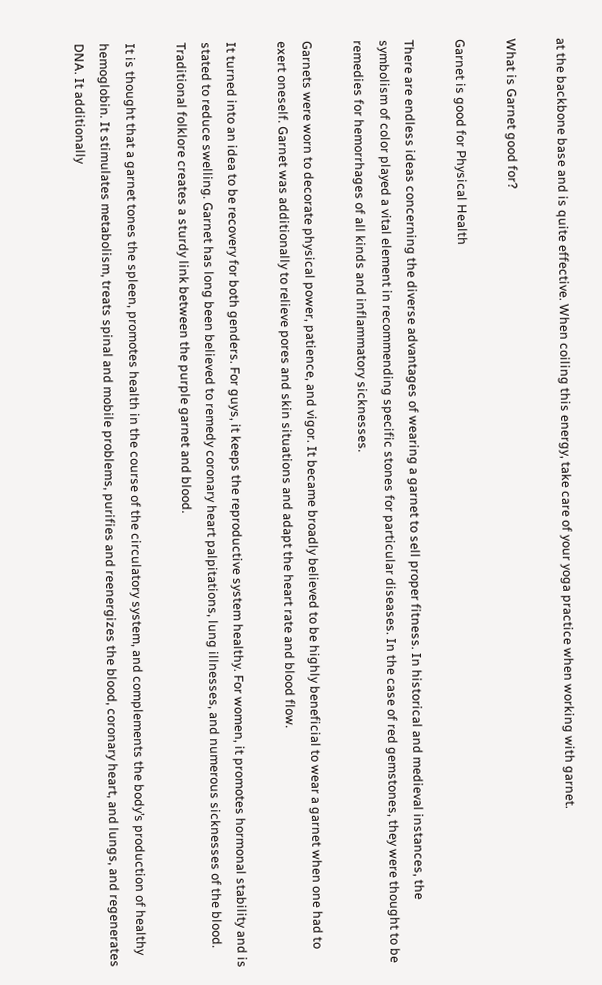at the backbone base and is quite effective. When coiling this energy, take care of your yoga practice when working with garnet.

What is Garnet good for?

Garnet is good for Physical Health

There are endless ideas concerning the diverse advantages of wearing a garnet to sell proper fitness. In historical and medieval instances, the symbolism of color played a vital element in recommending specific stones for particular diseases. In the case of red gemstones, they were thought to be remedies for hemorrhages of all kinds and inflammatory sicknesses.

Garnets were worn to decorate physical power, patience, and vigor. It became broadly believed to be highly beneficial to wear a garnet when one had to exert oneself. Garnet was additionally to relieve pores and skin situations and adapt the heart rate and blood flow.

It turned into an idea to be recovery for both genders. For guys, it keeps the reproductive system healthy. For women, it promotes hormonal stability and is stated to reduce swelling. Garnet has long been believed to remedy coronary heart palpitations, lung illnesses, and numerous sicknesses of the blood. Traditional folklore creates a sturdy link between the purple garnet and blood.

It is thought that a garnet tones the spleen, promotes health in the course of the circulatory system, and complements the body’s production of healthy hemoglobin. It stimulates metabolism, treats spinal and mobile problems, purifies and reenergizes the blood, coronary heart, and lungs, and regenerates DNA. It additionally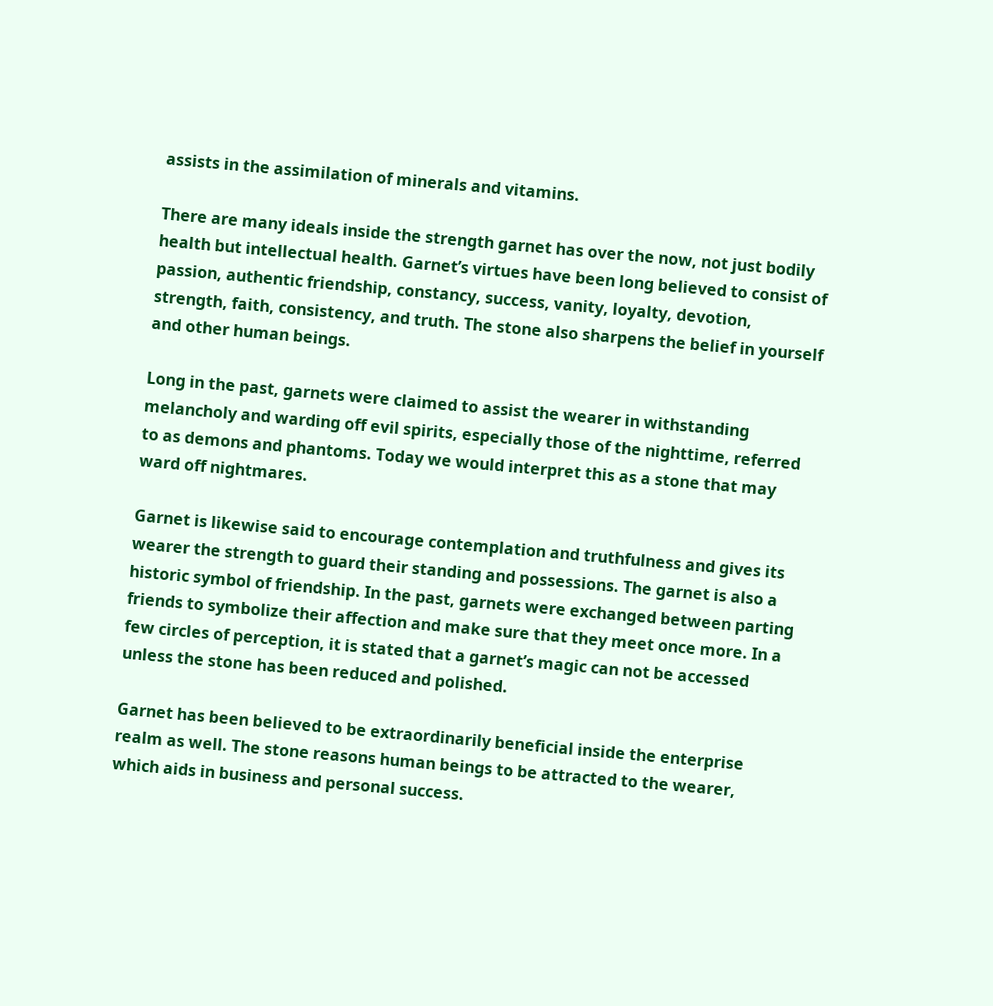assists in the assimilation of minerals and vitamins.

There are many ideals inside the strength garnet has over the now, not just bodily health but intellectual health. Garnet’s virtues have been long believed to consist of passion, authentic friendship, constancy, success, vanity, loyalty, devotion, strength, faith, consistency, and truth. The stone also sharpens the belief in yourself and other human beings.

Long in the past, garnets were claimed to assist the wearer in withstanding melancholy and warding off evil spirits, especially those of the nighttime, referred to as demons and phantoms. Today we would interpret this as a stone that may ward off nightmares.

Garnet is likewise said to encourage contemplation and truthfulness and gives its wearer the strength to guard their standing and possessions. The garnet is also a historic symbol of friendship. In the past, garnets were exchanged between parting friends to symbolize their affection and make sure that they meet once more. In a few circles of perception, it is stated that a garnet’s magic can not be accessed unless the stone has been reduced and polished.

Garnet has been believed to be extraordinarily beneficial inside the enterprise realm as well. The stone reasons human beings to be attracted to the wearer, which aids in business and personal success.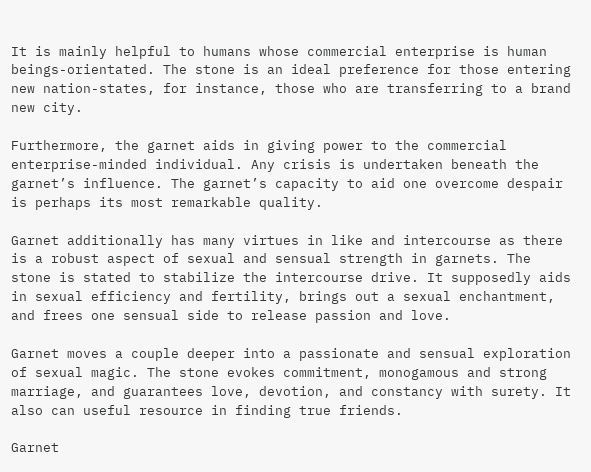It is mainly helpful to humans whose commercial enterprise is human beings-orientated. The stone is an ideal preference for those entering new nation-states, for instance, those who are transferring to a brand new city.

Furthermore, the garnet aids in giving power to the commercial enterprise-minded individual. Any crisis is undertaken beneath the garnet’s influence. The garnet’s capacity to aid one overcome despair is perhaps its most remarkable quality.

Garnet additionally has many virtues in like and intercourse as there is a robust aspect of sexual and sensual strength in garnets. The stone is stated to stabilize the intercourse drive. It supposedly aids in sexual efficiency and fertility, brings out a sexual enchantment, and frees one sensual side to release passion and love.

Garnet moves a couple deeper into a passionate and sensual exploration of sexual magic. The stone evokes commitment, monogamous and strong marriage, and guarantees love, devotion, and constancy with surety. It also can useful resource in finding true friends.

Garnet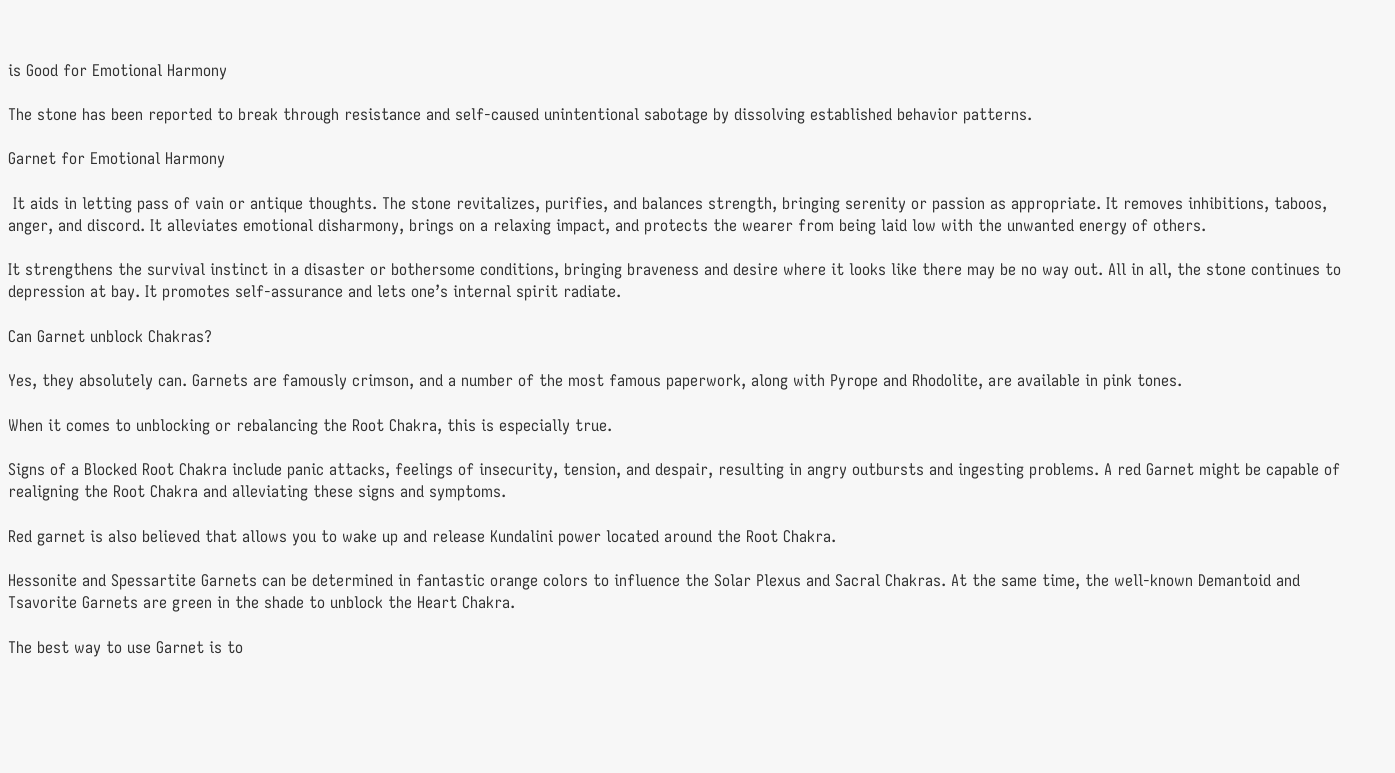is Good for Emotional Harmony

The stone has been reported to break through resistance and self-caused unintentional sabotage by dissolving established behavior patterns.

Garnet for Emotional Harmony

 It aids in letting pass of vain or antique thoughts. The stone revitalizes, purifies, and balances strength, bringing serenity or passion as appropriate. It removes inhibitions, taboos, anger, and discord. It alleviates emotional disharmony, brings on a relaxing impact, and protects the wearer from being laid low with the unwanted energy of others.

It strengthens the survival instinct in a disaster or bothersome conditions, bringing braveness and desire where it looks like there may be no way out. All in all, the stone continues to depression at bay. It promotes self-assurance and lets one’s internal spirit radiate.

Can Garnet unblock Chakras?

Yes, they absolutely can. Garnets are famously crimson, and a number of the most famous paperwork, along with Pyrope and Rhodolite, are available in pink tones.

When it comes to unblocking or rebalancing the Root Chakra, this is especially true.

Signs of a Blocked Root Chakra include panic attacks, feelings of insecurity, tension, and despair, resulting in angry outbursts and ingesting problems. A red Garnet might be capable of realigning the Root Chakra and alleviating these signs and symptoms.

Red garnet is also believed that allows you to wake up and release Kundalini power located around the Root Chakra.

Hessonite and Spessartite Garnets can be determined in fantastic orange colors to influence the Solar Plexus and Sacral Chakras. At the same time, the well-known Demantoid and Tsavorite Garnets are green in the shade to unblock the Heart Chakra.

The best way to use Garnet is to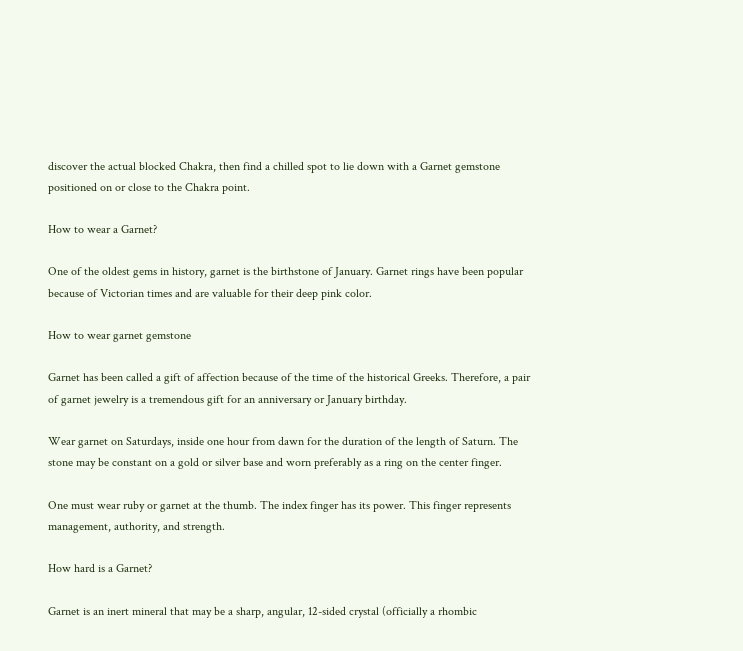discover the actual blocked Chakra, then find a chilled spot to lie down with a Garnet gemstone positioned on or close to the Chakra point.

How to wear a Garnet?

One of the oldest gems in history, garnet is the birthstone of January. Garnet rings have been popular because of Victorian times and are valuable for their deep pink color.

How to wear garnet gemstone

Garnet has been called a gift of affection because of the time of the historical Greeks. Therefore, a pair of garnet jewelry is a tremendous gift for an anniversary or January birthday.

Wear garnet on Saturdays, inside one hour from dawn for the duration of the length of Saturn. The stone may be constant on a gold or silver base and worn preferably as a ring on the center finger.

One must wear ruby or garnet at the thumb. The index finger has its power. This finger represents management, authority, and strength.

How hard is a Garnet?

Garnet is an inert mineral that may be a sharp, angular, 12-sided crystal (officially a rhombic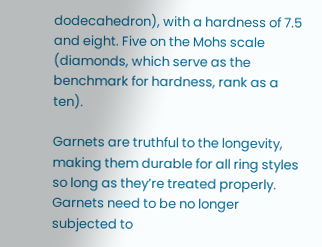dodecahedron), with a hardness of 7.5 and eight. Five on the Mohs scale (diamonds, which serve as the benchmark for hardness, rank as a ten).

Garnets are truthful to the longevity, making them durable for all ring styles so long as they’re treated properly. Garnets need to be no longer subjected to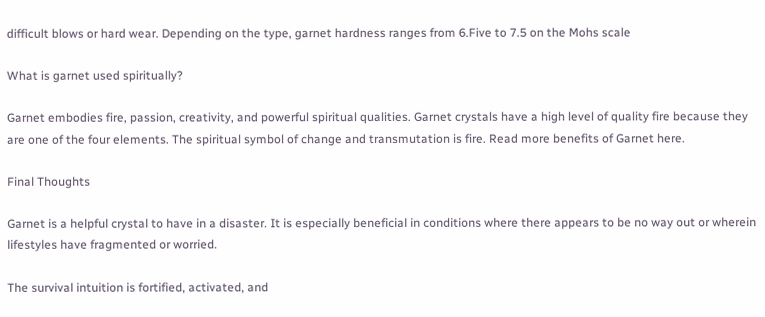difficult blows or hard wear. Depending on the type, garnet hardness ranges from 6.Five to 7.5 on the Mohs scale

What is garnet used spiritually?

Garnet embodies fire, passion, creativity, and powerful spiritual qualities. Garnet crystals have a high level of quality fire because they are one of the four elements. The spiritual symbol of change and transmutation is fire. Read more benefits of Garnet here.

Final Thoughts

Garnet is a helpful crystal to have in a disaster. It is especially beneficial in conditions where there appears to be no way out or wherein lifestyles have fragmented or worried.

The survival intuition is fortified, activated, and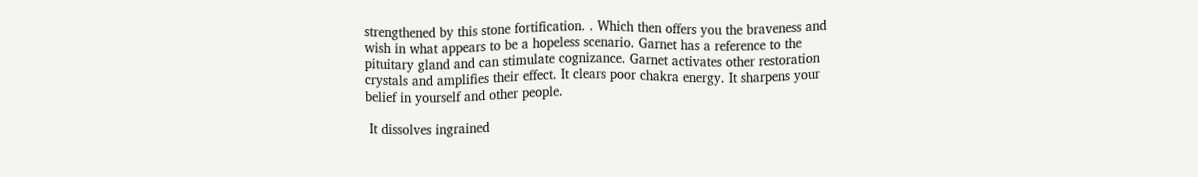strengthened by this stone fortification. . Which then offers you the braveness and wish in what appears to be a hopeless scenario. Garnet has a reference to the pituitary gland and can stimulate cognizance. Garnet activates other restoration crystals and amplifies their effect. It clears poor chakra energy. It sharpens your belief in yourself and other people.

 It dissolves ingrained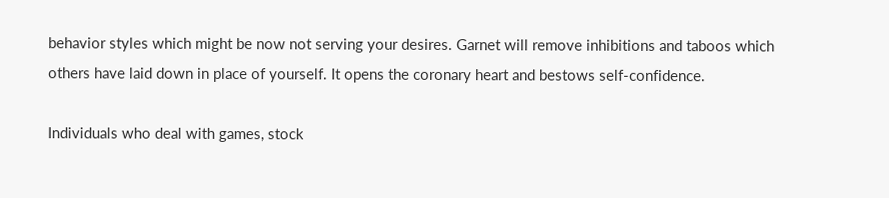behavior styles which might be now not serving your desires. Garnet will remove inhibitions and taboos which others have laid down in place of yourself. It opens the coronary heart and bestows self-confidence.

Individuals who deal with games, stock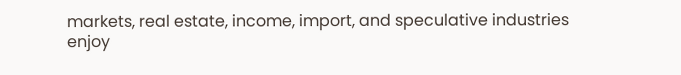markets, real estate, income, import, and speculative industries enjoy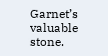Garnet’s valuable stone.